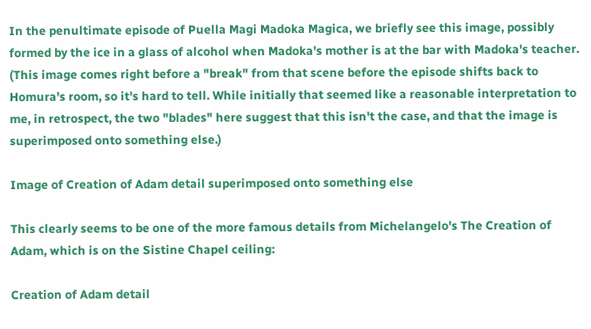In the penultimate episode of Puella Magi Madoka Magica, we briefly see this image, possibly formed by the ice in a glass of alcohol when Madoka's mother is at the bar with Madoka's teacher. (This image comes right before a "break" from that scene before the episode shifts back to Homura's room, so it's hard to tell. While initially that seemed like a reasonable interpretation to me, in retrospect, the two "blades" here suggest that this isn't the case, and that the image is superimposed onto something else.)

Image of Creation of Adam detail superimposed onto something else

This clearly seems to be one of the more famous details from Michelangelo's The Creation of Adam, which is on the Sistine Chapel ceiling:

Creation of Adam detail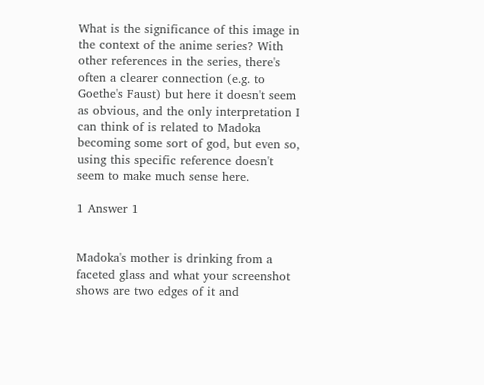What is the significance of this image in the context of the anime series? With other references in the series, there's often a clearer connection (e.g. to Goethe's Faust) but here it doesn't seem as obvious, and the only interpretation I can think of is related to Madoka becoming some sort of god, but even so, using this specific reference doesn't seem to make much sense here.

1 Answer 1


Madoka's mother is drinking from a faceted glass and what your screenshot shows are two edges of it and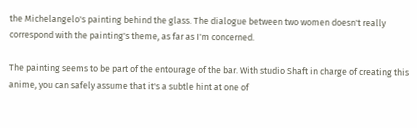the Michelangelo's painting behind the glass. The dialogue between two women doesn't really correspond with the painting's theme, as far as I'm concerned.

The painting seems to be part of the entourage of the bar. With studio Shaft in charge of creating this anime, you can safely assume that it's a subtle hint at one of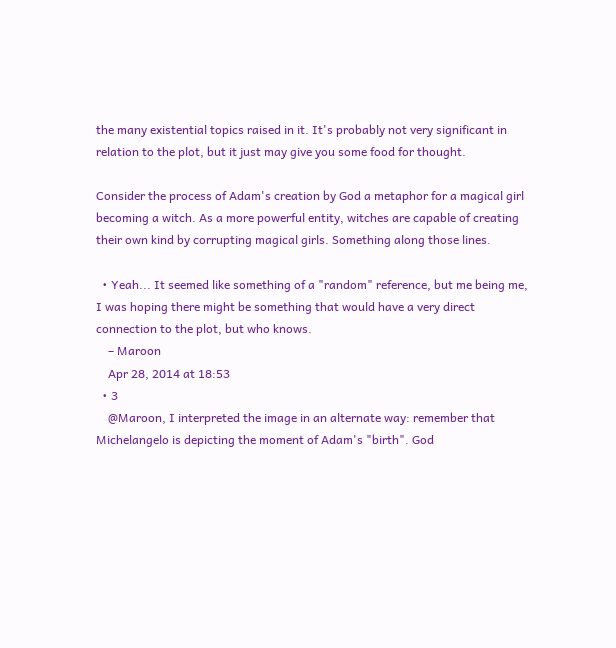the many existential topics raised in it. It's probably not very significant in relation to the plot, but it just may give you some food for thought.

Consider the process of Adam's creation by God a metaphor for a magical girl becoming a witch. As a more powerful entity, witches are capable of creating their own kind by corrupting magical girls. Something along those lines.

  • Yeah... It seemed like something of a "random" reference, but me being me, I was hoping there might be something that would have a very direct connection to the plot, but who knows.
    – Maroon
    Apr 28, 2014 at 18:53
  • 3
    @Maroon, I interpreted the image in an alternate way: remember that Michelangelo is depicting the moment of Adam's "birth". God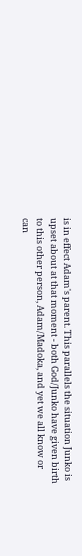is in effect Adam's parent. This parallels the situation Junko is upset about at that moment - both God/Junko have given birth to this other person, Adam/Madoka, and yet we all know or can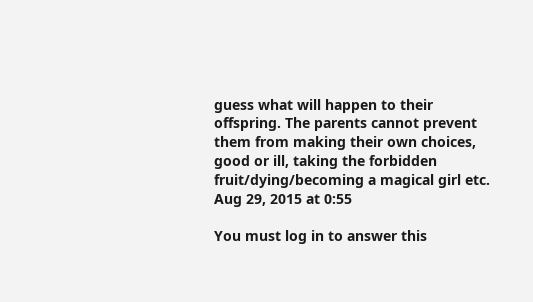guess what will happen to their offspring. The parents cannot prevent them from making their own choices, good or ill, taking the forbidden fruit/dying/becoming a magical girl etc. Aug 29, 2015 at 0:55

You must log in to answer this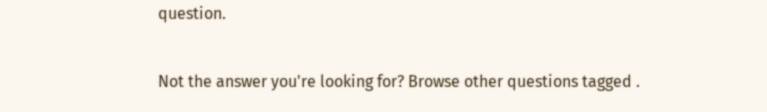question.

Not the answer you're looking for? Browse other questions tagged .